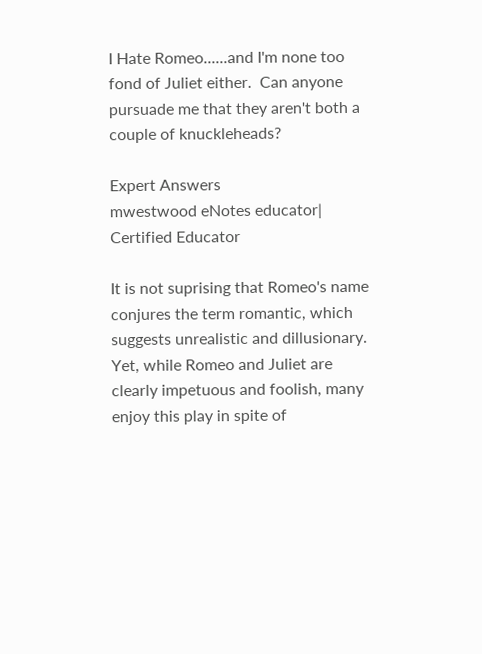I Hate Romeo......and I'm none too fond of Juliet either.  Can anyone pursuade me that they aren't both a couple of knuckleheads?

Expert Answers
mwestwood eNotes educator| Certified Educator

It is not suprising that Romeo's name conjures the term romantic, which suggests unrealistic and dillusionary.  Yet, while Romeo and Juliet are clearly impetuous and foolish, many enjoy this play in spite of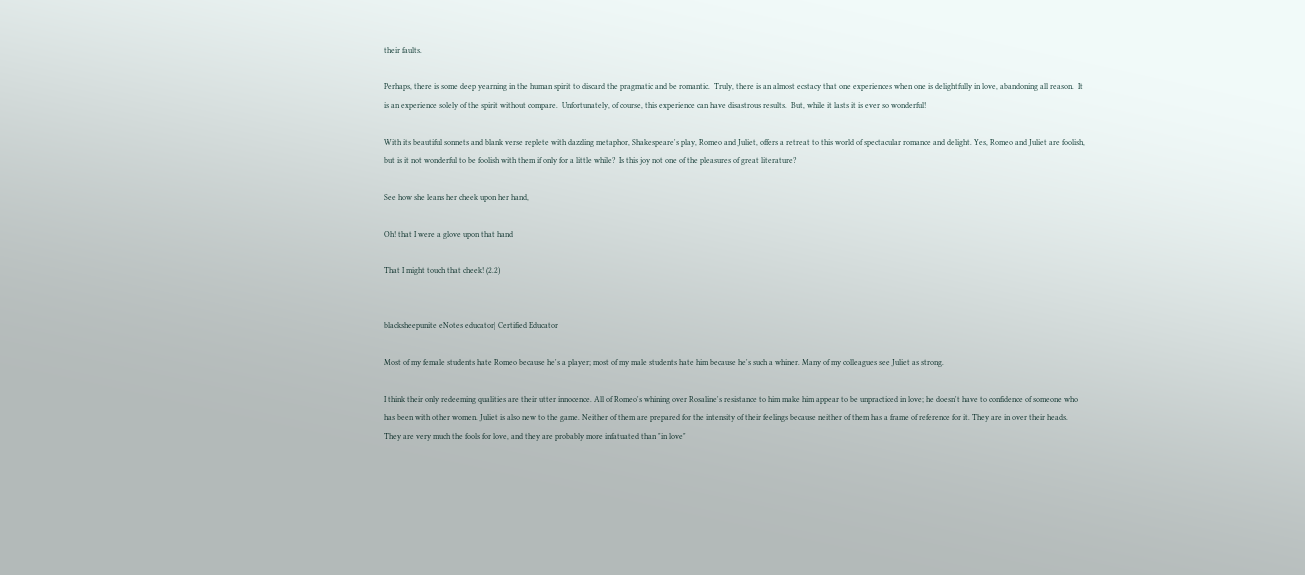their faults.

Perhaps, there is some deep yearning in the human spirit to discard the pragmatic and be romantic.  Truly, there is an almost ecstacy that one experiences when one is delightfully in love, abandoning all reason.  It is an experience solely of the spirit without compare.  Unfortunately, of course, this experience can have disastrous results.  But, while it lasts it is ever so wonderful!

With its beautiful sonnets and blank verse replete with dazzling metaphor, Shakespeare's play, Romeo and Juliet, offers a retreat to this world of spectacular romance and delight. Yes, Romeo and Juliet are foolish, but is it not wonderful to be foolish with them if only for a little while?  Is this joy not one of the pleasures of great literature?

See how she leans her cheek upon her hand,

Oh! that I were a glove upon that hand

That I might touch that cheek! (2.2)


blacksheepunite eNotes educator| Certified Educator

Most of my female students hate Romeo because he's a player; most of my male students hate him because he's such a whiner. Many of my colleagues see Juliet as strong.

I think their only redeeming qualities are their utter innocence. All of Romeo's whining over Rosaline's resistance to him make him appear to be unpracticed in love; he doesn't have to confidence of someone who has been with other women. Juliet is also new to the game. Neither of them are prepared for the intensity of their feelings because neither of them has a frame of reference for it. They are in over their heads. They are very much the fools for love, and they are probably more infatuated than "in love"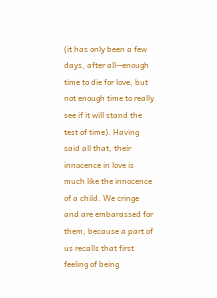(it has only been a few days, after all--enough time to die for love, but not enough time to really see if it will stand the test of time). Having said all that, their innocence in love is much like the innocence of a child. We cringe and are embarassed for them, because a part of us recalls that first feeling of being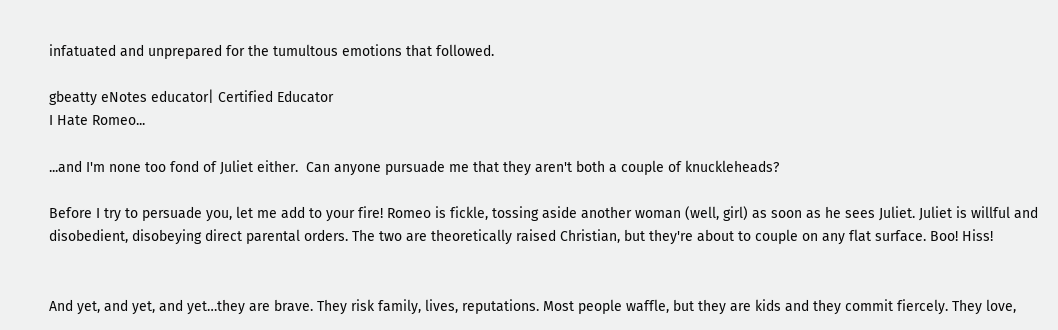infatuated and unprepared for the tumultous emotions that followed.

gbeatty eNotes educator| Certified Educator
I Hate Romeo...

...and I'm none too fond of Juliet either.  Can anyone pursuade me that they aren't both a couple of knuckleheads?

Before I try to persuade you, let me add to your fire! Romeo is fickle, tossing aside another woman (well, girl) as soon as he sees Juliet. Juliet is willful and disobedient, disobeying direct parental orders. The two are theoretically raised Christian, but they're about to couple on any flat surface. Boo! Hiss!


And yet, and yet, and yet…they are brave. They risk family, lives, reputations. Most people waffle, but they are kids and they commit fiercely. They love,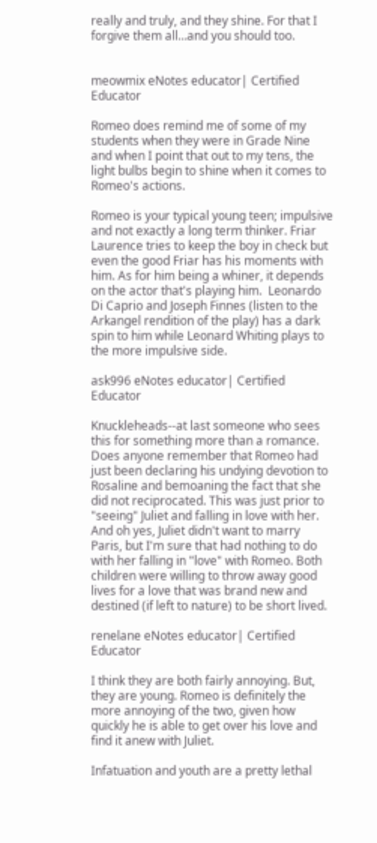really and truly, and they shine. For that I forgive them all…and you should too.


meowmix eNotes educator| Certified Educator

Romeo does remind me of some of my students when they were in Grade Nine and when I point that out to my tens, the light bulbs begin to shine when it comes to Romeo's actions.

Romeo is your typical young teen; impulsive and not exactly a long term thinker. Friar Laurence tries to keep the boy in check but even the good Friar has his moments with him. As for him being a whiner, it depends on the actor that's playing him.  Leonardo Di Caprio and Joseph Finnes (listen to the Arkangel rendition of the play) has a dark spin to him while Leonard Whiting plays to the more impulsive side.

ask996 eNotes educator| Certified Educator

Knuckleheads--at last someone who sees this for something more than a romance. Does anyone remember that Romeo had just been declaring his undying devotion to Rosaline and bemoaning the fact that she did not reciprocated. This was just prior to "seeing" Juliet and falling in love with her. And oh yes, Juliet didn't want to marry Paris, but I'm sure that had nothing to do with her falling in "love" with Romeo. Both children were willing to throw away good lives for a love that was brand new and destined (if left to nature) to be short lived.

renelane eNotes educator| Certified Educator

I think they are both fairly annoying. But, they are young. Romeo is definitely the more annoying of the two, given how quickly he is able to get over his love and find it anew with Juliet.

Infatuation and youth are a pretty lethal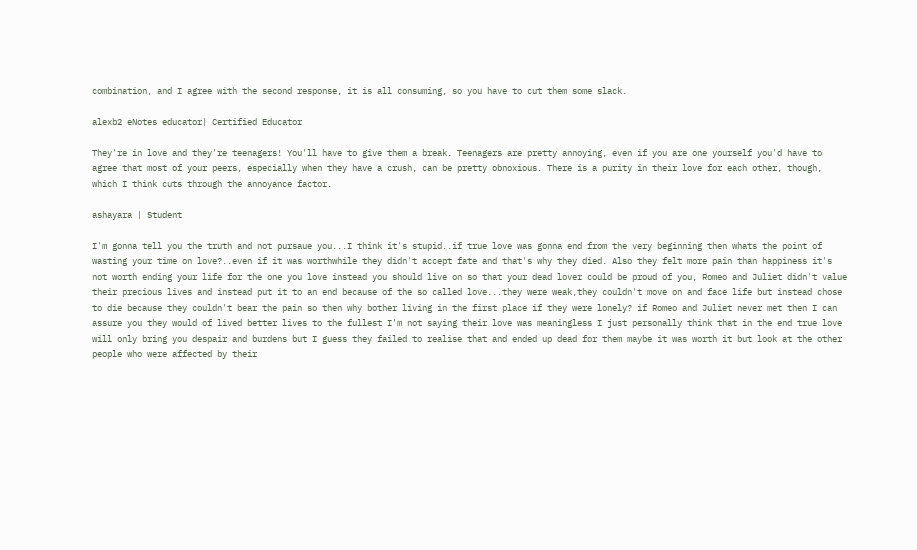combination, and I agree with the second response, it is all consuming, so you have to cut them some slack.

alexb2 eNotes educator| Certified Educator

They're in love and they're teenagers! You'll have to give them a break. Teenagers are pretty annoying, even if you are one yourself you'd have to agree that most of your peers, especially when they have a crush, can be pretty obnoxious. There is a purity in their love for each other, though, which I think cuts through the annoyance factor.

ashayara | Student

I'm gonna tell you the truth and not pursaue you...I think it's stupid..if true love was gonna end from the very beginning then whats the point of wasting your time on love?..even if it was worthwhile they didn't accept fate and that's why they died. Also they felt more pain than happiness it's not worth ending your life for the one you love instead you should live on so that your dead lover could be proud of you, Romeo and Juliet didn't value their precious lives and instead put it to an end because of the so called love...they were weak,they couldn't move on and face life but instead chose to die because they couldn't bear the pain so then why bother living in the first place if they were lonely? if Romeo and Juliet never met then I can assure you they would of lived better lives to the fullest I'm not saying their love was meaningless I just personally think that in the end true love will only bring you despair and burdens but I guess they failed to realise that and ended up dead for them maybe it was worth it but look at the other people who were affected by their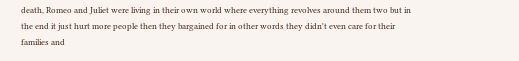death, Romeo and Juliet were living in their own world where everything revolves around them two but in the end it just hurt more people then they bargained for in other words they didn't even care for their families and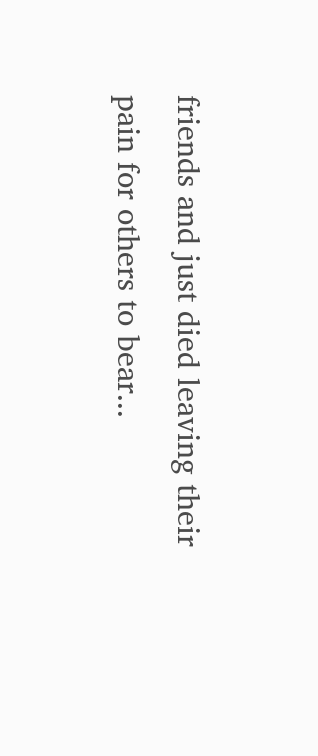friends and just died leaving their pain for others to bear...